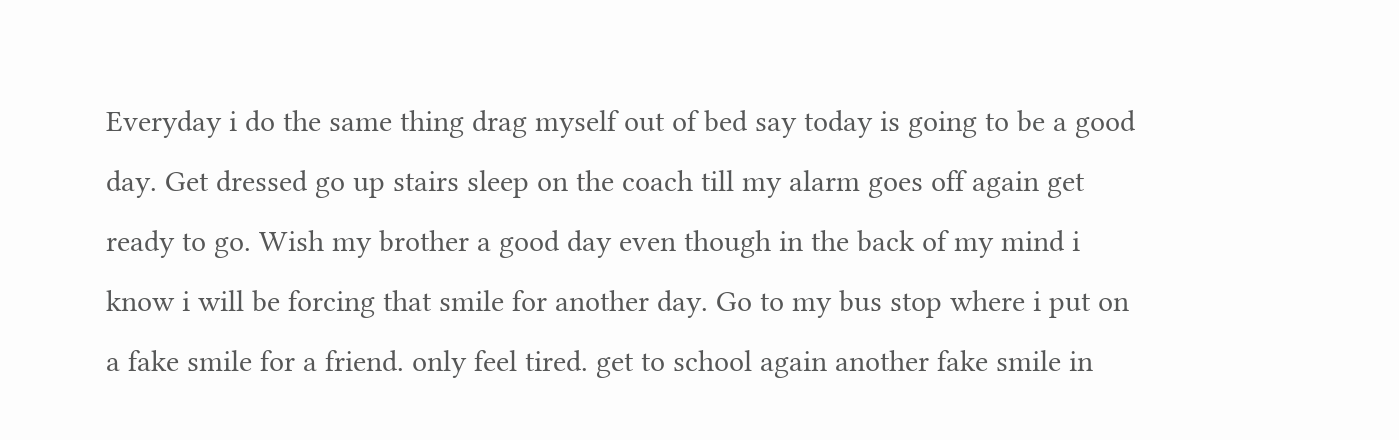Everyday i do the same thing drag myself out of bed say today is going to be a good day. Get dressed go up stairs sleep on the coach till my alarm goes off again get ready to go. Wish my brother a good day even though in the back of my mind i know i will be forcing that smile for another day. Go to my bus stop where i put on a fake smile for a friend. only feel tired. get to school again another fake smile in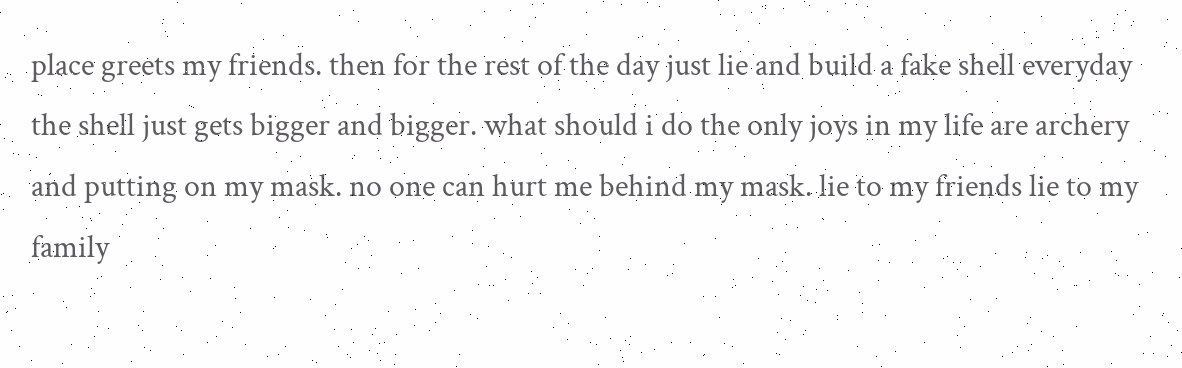place greets my friends. then for the rest of the day just lie and build a fake shell everyday the shell just gets bigger and bigger. what should i do the only joys in my life are archery and putting on my mask. no one can hurt me behind my mask. lie to my friends lie to my family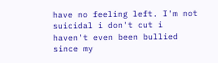have no feeling left. I'm not suicidal i don't cut i haven't even been bullied since my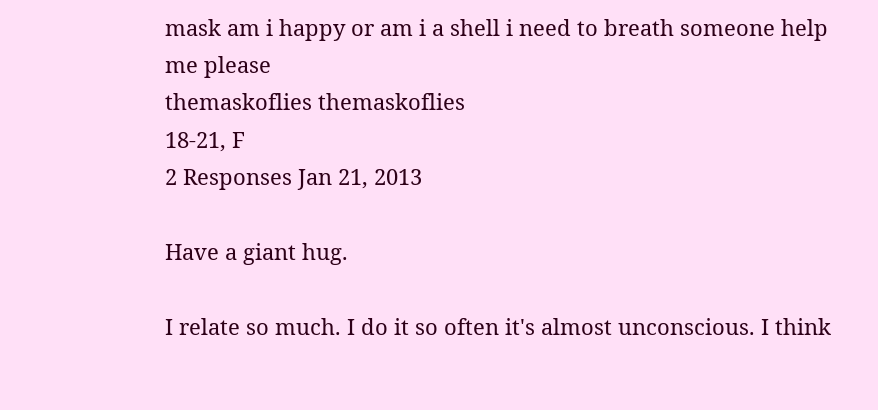mask am i happy or am i a shell i need to breath someone help me please
themaskoflies themaskoflies
18-21, F
2 Responses Jan 21, 2013

Have a giant hug.

I relate so much. I do it so often it's almost unconscious. I think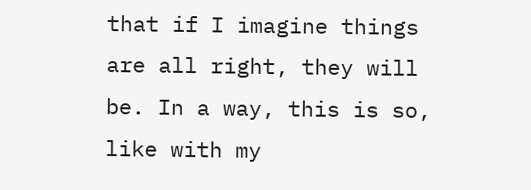that if I imagine things are all right, they will be. In a way, this is so, like with my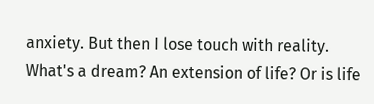anxiety. But then I lose touch with reality. What's a dream? An extension of life? Or is life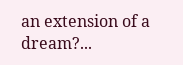an extension of a dream?...